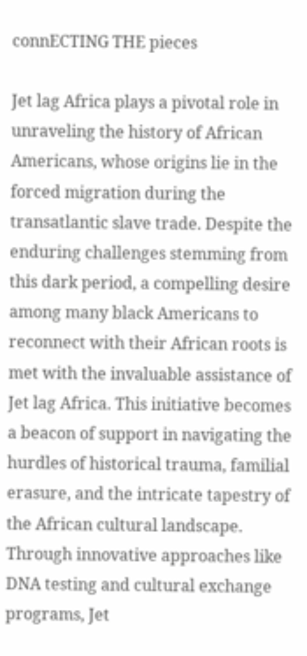connECTING THE pieces

Jet lag Africa plays a pivotal role in unraveling the history of African Americans, whose origins lie in the forced migration during the transatlantic slave trade. Despite the enduring challenges stemming from this dark period, a compelling desire among many black Americans to reconnect with their African roots is met with the invaluable assistance of Jet lag Africa. This initiative becomes a beacon of support in navigating the hurdles of historical trauma, familial erasure, and the intricate tapestry of the African cultural landscape. Through innovative approaches like DNA testing and cultural exchange programs, Jet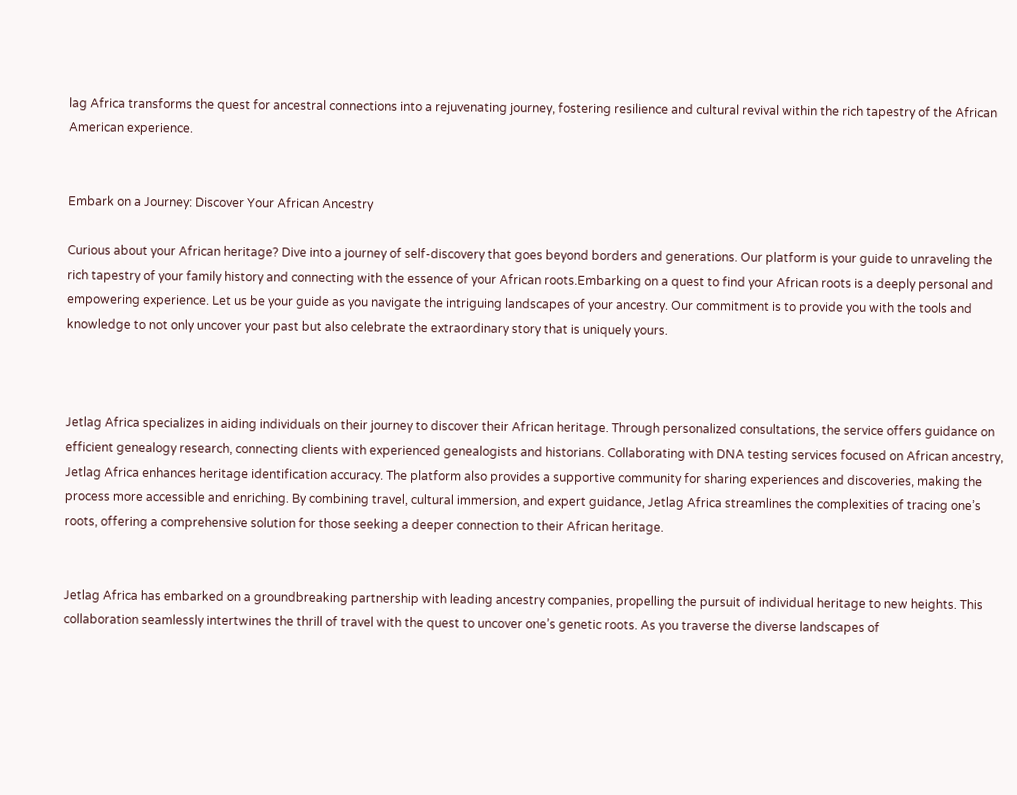lag Africa transforms the quest for ancestral connections into a rejuvenating journey, fostering resilience and cultural revival within the rich tapestry of the African American experience.


Embark on a Journey: Discover Your African Ancestry

Curious about your African heritage? Dive into a journey of self-discovery that goes beyond borders and generations. Our platform is your guide to unraveling the rich tapestry of your family history and connecting with the essence of your African roots.Embarking on a quest to find your African roots is a deeply personal and empowering experience. Let us be your guide as you navigate the intriguing landscapes of your ancestry. Our commitment is to provide you with the tools and knowledge to not only uncover your past but also celebrate the extraordinary story that is uniquely yours.



Jetlag Africa specializes in aiding individuals on their journey to discover their African heritage. Through personalized consultations, the service offers guidance on efficient genealogy research, connecting clients with experienced genealogists and historians. Collaborating with DNA testing services focused on African ancestry, Jetlag Africa enhances heritage identification accuracy. The platform also provides a supportive community for sharing experiences and discoveries, making the process more accessible and enriching. By combining travel, cultural immersion, and expert guidance, Jetlag Africa streamlines the complexities of tracing one’s roots, offering a comprehensive solution for those seeking a deeper connection to their African heritage.


Jetlag Africa has embarked on a groundbreaking partnership with leading ancestry companies, propelling the pursuit of individual heritage to new heights. This collaboration seamlessly intertwines the thrill of travel with the quest to uncover one’s genetic roots. As you traverse the diverse landscapes of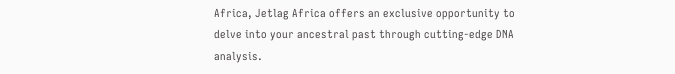Africa, Jetlag Africa offers an exclusive opportunity to delve into your ancestral past through cutting-edge DNA analysis.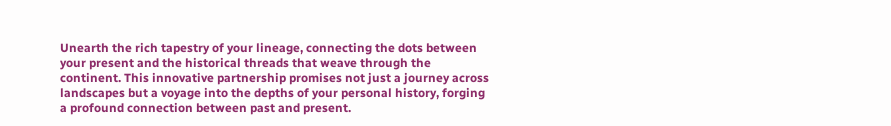Unearth the rich tapestry of your lineage, connecting the dots between your present and the historical threads that weave through the continent. This innovative partnership promises not just a journey across landscapes but a voyage into the depths of your personal history, forging a profound connection between past and present.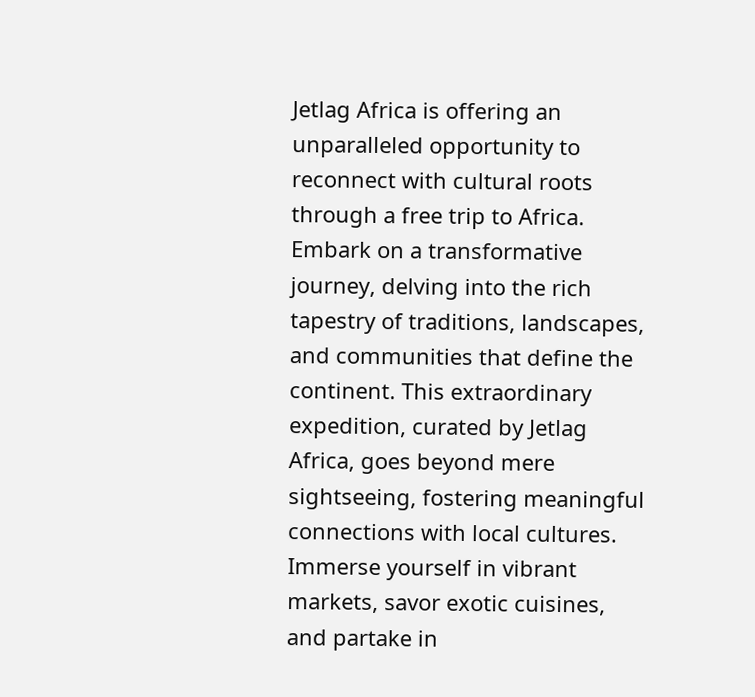Jetlag Africa is offering an unparalleled opportunity to reconnect with cultural roots through a free trip to Africa. Embark on a transformative journey, delving into the rich tapestry of traditions, landscapes, and communities that define the continent. This extraordinary expedition, curated by Jetlag Africa, goes beyond mere sightseeing, fostering meaningful connections with local cultures. Immerse yourself in vibrant markets, savor exotic cuisines, and partake in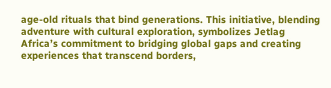age-old rituals that bind generations. This initiative, blending adventure with cultural exploration, symbolizes Jetlag Africa’s commitment to bridging global gaps and creating experiences that transcend borders,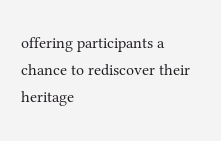offering participants a chance to rediscover their heritage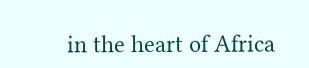in the heart of Africa